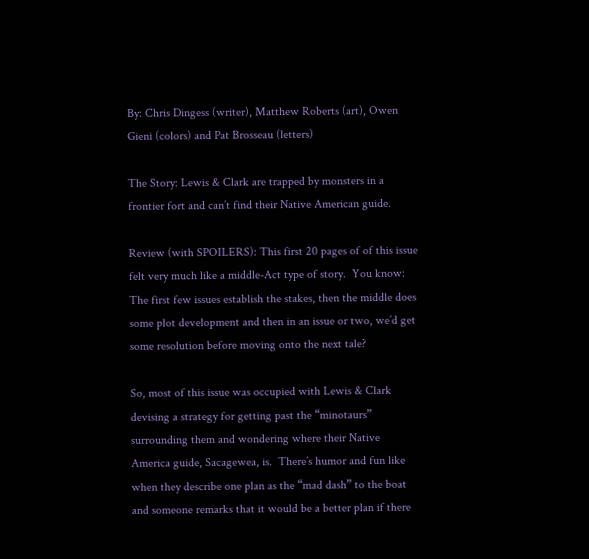By: Chris Dingess (writer), Matthew Roberts (art), Owen Gieni (colors) and Pat Brosseau (letters)

The Story: Lewis & Clark are trapped by monsters in a frontier fort and can’t find their Native American guide.

Review (with SPOILERS): This first 20 pages of of this issue felt very much like a middle-Act type of story.  You know: The first few issues establish the stakes, then the middle does some plot development and then in an issue or two, we’d get some resolution before moving onto the next tale?

So, most of this issue was occupied with Lewis & Clark devising a strategy for getting past the “minotaurs” surrounding them and wondering where their Native America guide, Sacagewea, is.  There’s humor and fun like when they describe one plan as the “mad dash” to the boat and someone remarks that it would be a better plan if there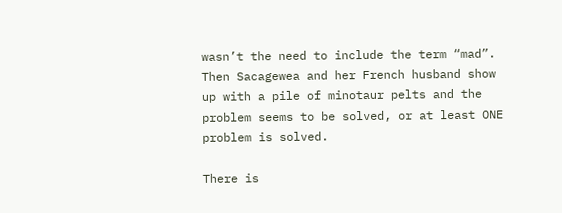wasn’t the need to include the term “mad”.  Then Sacagewea and her French husband show up with a pile of minotaur pelts and the problem seems to be solved, or at least ONE problem is solved.

There is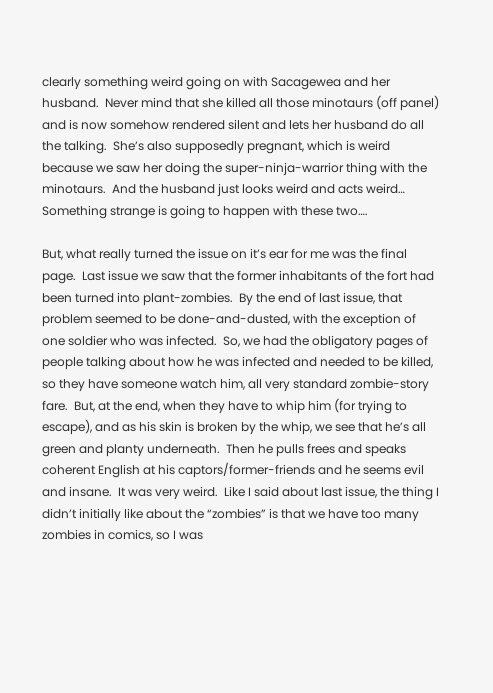clearly something weird going on with Sacagewea and her husband.  Never mind that she killed all those minotaurs (off panel) and is now somehow rendered silent and lets her husband do all the talking.  She’s also supposedly pregnant, which is weird because we saw her doing the super-ninja-warrior thing with the minotaurs.  And the husband just looks weird and acts weird…  Something strange is going to happen with these two….

But, what really turned the issue on it’s ear for me was the final page.  Last issue we saw that the former inhabitants of the fort had been turned into plant-zombies.  By the end of last issue, that problem seemed to be done-and-dusted, with the exception of one soldier who was infected.  So, we had the obligatory pages of people talking about how he was infected and needed to be killed, so they have someone watch him, all very standard zombie-story fare.  But, at the end, when they have to whip him (for trying to escape), and as his skin is broken by the whip, we see that he’s all green and planty underneath.  Then he pulls frees and speaks coherent English at his captors/former-friends and he seems evil and insane.  It was very weird.  Like I said about last issue, the thing I didn’t initially like about the “zombies” is that we have too many zombies in comics, so I was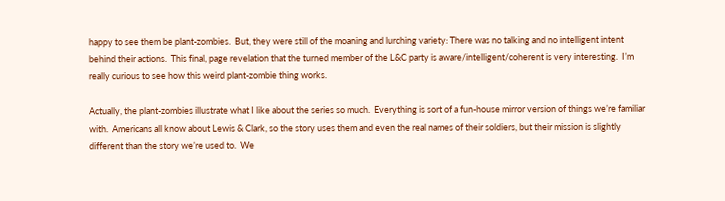happy to see them be plant-zombies.  But, they were still of the moaning and lurching variety: There was no talking and no intelligent intent behind their actions.  This final, page revelation that the turned member of the L&C party is aware/intelligent/coherent is very interesting.  I’m really curious to see how this weird plant-zombie thing works.

Actually, the plant-zombies illustrate what I like about the series so much.  Everything is sort of a fun-house mirror version of things we’re familiar with.  Americans all know about Lewis & Clark, so the story uses them and even the real names of their soldiers, but their mission is slightly different than the story we’re used to.  We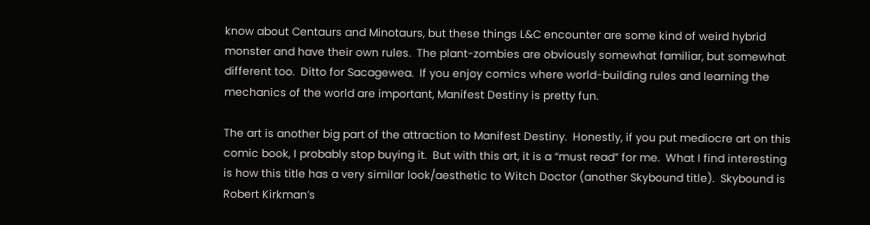know about Centaurs and Minotaurs, but these things L&C encounter are some kind of weird hybrid monster and have their own rules.  The plant-zombies are obviously somewhat familiar, but somewhat different too.  Ditto for Sacagewea.  If you enjoy comics where world-building rules and learning the mechanics of the world are important, Manifest Destiny is pretty fun.

The art is another big part of the attraction to Manifest Destiny.  Honestly, if you put mediocre art on this comic book, I probably stop buying it.  But with this art, it is a “must read” for me.  What I find interesting is how this title has a very similar look/aesthetic to Witch Doctor (another Skybound title).  Skybound is Robert Kirkman’s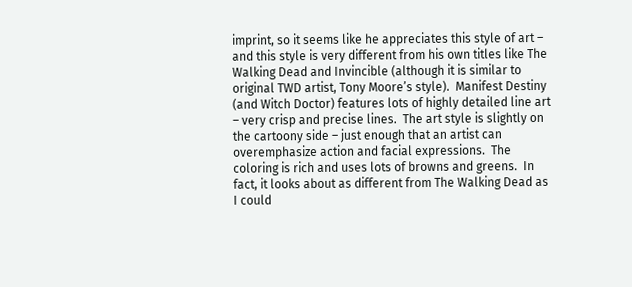imprint, so it seems like he appreciates this style of art – and this style is very different from his own titles like The Walking Dead and Invincible (although it is similar to original TWD artist, Tony Moore’s style).  Manifest Destiny (and Witch Doctor) features lots of highly detailed line art – very crisp and precise lines.  The art style is slightly on the cartoony side – just enough that an artist can overemphasize action and facial expressions.  The coloring is rich and uses lots of browns and greens.  In fact, it looks about as different from The Walking Dead as I could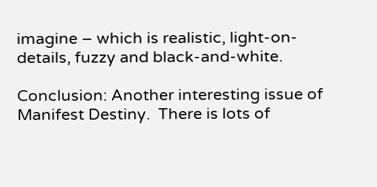imagine – which is realistic, light-on-details, fuzzy and black-and-white.

Conclusion: Another interesting issue of Manifest Destiny.  There is lots of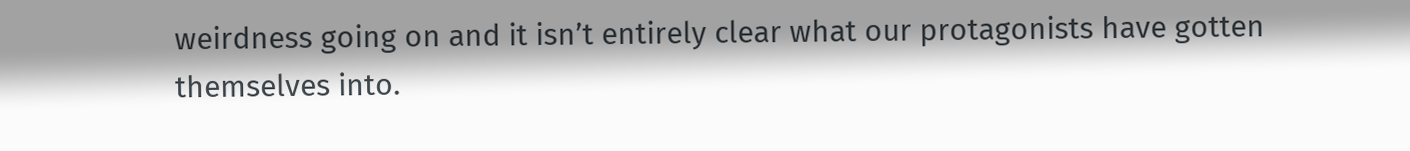weirdness going on and it isn’t entirely clear what our protagonists have gotten themselves into.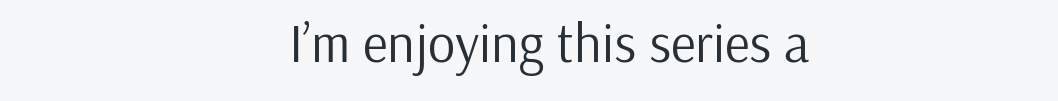I’m enjoying this series a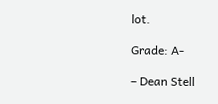lot.

Grade: A-

– Dean Stell